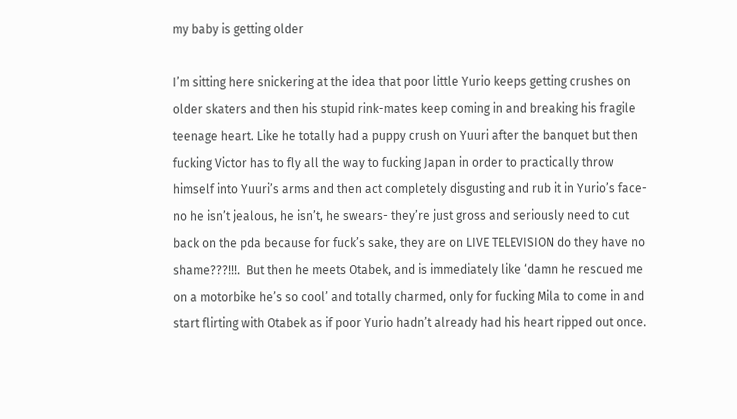my baby is getting older

I’m sitting here snickering at the idea that poor little Yurio keeps getting crushes on older skaters and then his stupid rink-mates keep coming in and breaking his fragile teenage heart. Like he totally had a puppy crush on Yuuri after the banquet but then fucking Victor has to fly all the way to fucking Japan in order to practically throw himself into Yuuri’s arms and then act completely disgusting and rub it in Yurio’s face- no he isn’t jealous, he isn’t, he swears- they’re just gross and seriously need to cut back on the pda because for fuck’s sake, they are on LIVE TELEVISION do they have no shame???!!!.  But then he meets Otabek, and is immediately like ‘damn he rescued me on a motorbike he’s so cool’ and totally charmed, only for fucking Mila to come in and start flirting with Otabek as if poor Yurio hadn’t already had his heart ripped out once.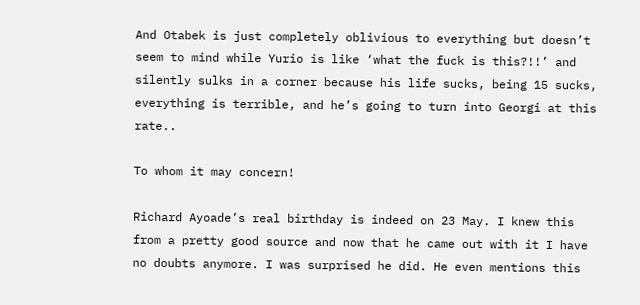And Otabek is just completely oblivious to everything but doesn’t seem to mind while Yurio is like ‘what the fuck is this?!!’ and silently sulks in a corner because his life sucks, being 15 sucks, everything is terrible, and he’s going to turn into Georgi at this rate..

To whom it may concern!

Richard Ayoade’s real birthday is indeed on 23 May. I knew this from a pretty good source and now that he came out with it I have no doubts anymore. I was surprised he did. He even mentions this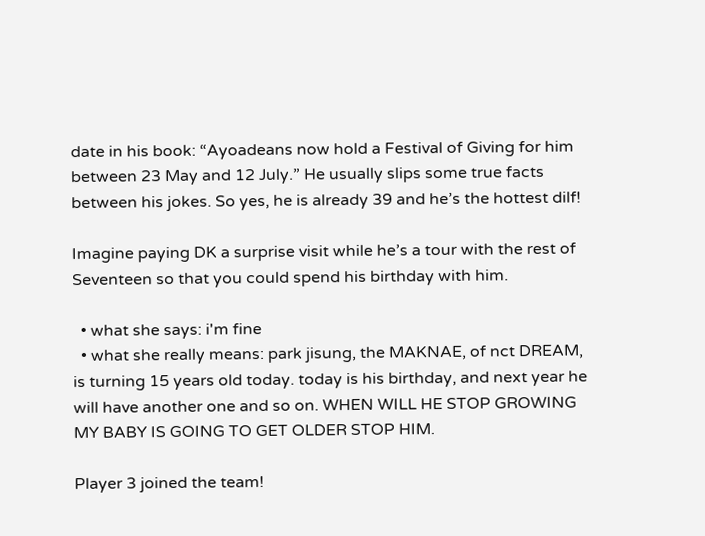date in his book: “Ayoadeans now hold a Festival of Giving for him between 23 May and 12 July.” He usually slips some true facts between his jokes. So yes, he is already 39 and he’s the hottest dilf!

Imagine paying DK a surprise visit while he’s a tour with the rest of Seventeen so that you could spend his birthday with him.

  • what she says: i'm fine
  • what she really means: park jisung, the MAKNAE, of nct DREAM, is turning 15 years old today. today is his birthday, and next year he will have another one and so on. WHEN WILL HE STOP GROWING MY BABY IS GOING TO GET OLDER STOP HIM.

Player 3 joined the team!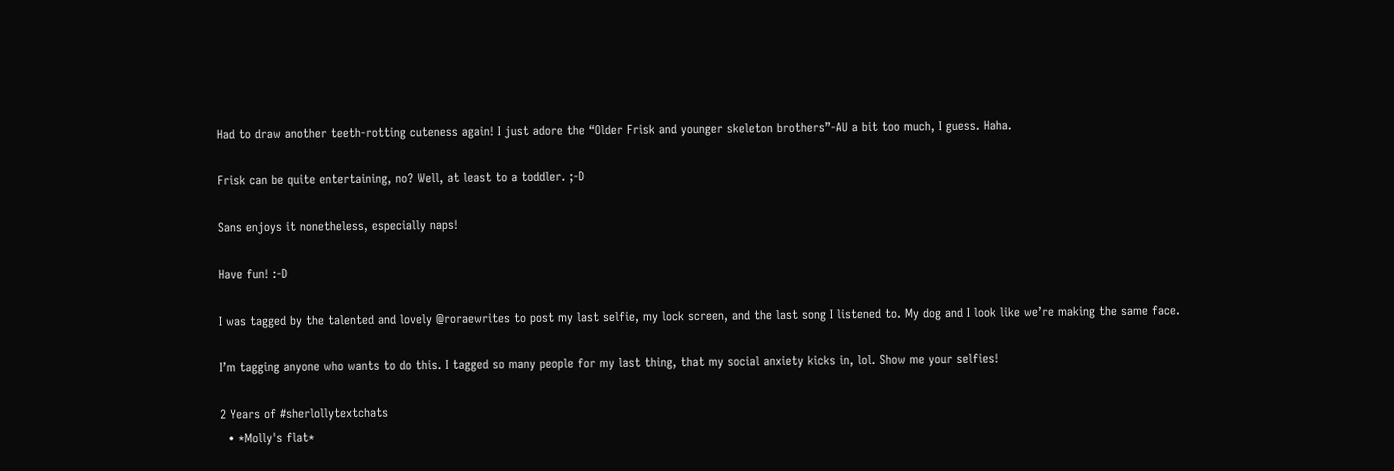Had to draw another teeth-rotting cuteness again! I just adore the “Older Frisk and younger skeleton brothers”-AU a bit too much, I guess. Haha.

Frisk can be quite entertaining, no? Well, at least to a toddler. ;-D

Sans enjoys it nonetheless, especially naps!

Have fun! :-D

I was tagged by the talented and lovely @roraewrites to post my last selfie, my lock screen, and the last song I listened to. My dog and I look like we’re making the same face.

I’m tagging anyone who wants to do this. I tagged so many people for my last thing, that my social anxiety kicks in, lol. Show me your selfies!

2 Years of #sherlollytextchats
  • *Molly's flat*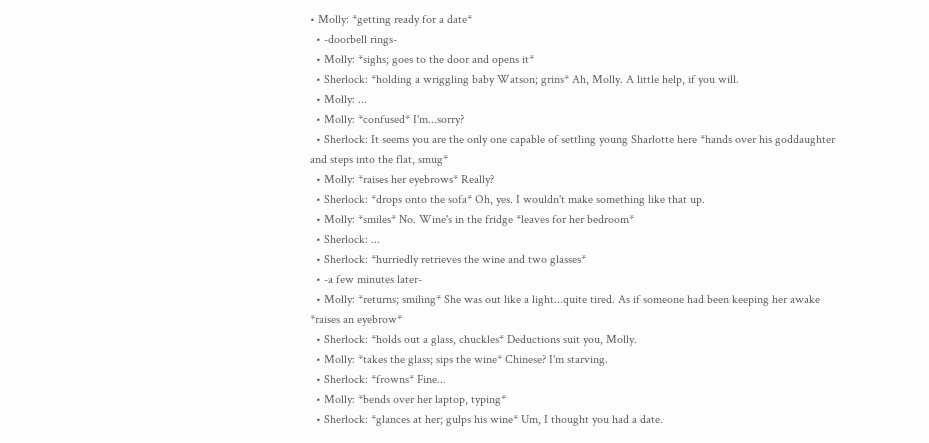• Molly: *getting ready for a date*
  • -doorbell rings-
  • Molly: *sighs; goes to the door and opens it*
  • Sherlock: *holding a wriggling baby Watson; grins* Ah, Molly. A little help, if you will.
  • Molly: ...
  • Molly: *confused* I'm...sorry?
  • Sherlock: It seems you are the only one capable of settling young Sharlotte here *hands over his goddaughter and steps into the flat, smug*
  • Molly: *raises her eyebrows* Really?
  • Sherlock: *drops onto the sofa* Oh, yes. I wouldn't make something like that up.
  • Molly: *smiles* No. Wine's in the fridge *leaves for her bedroom*
  • Sherlock: ...
  • Sherlock: *hurriedly retrieves the wine and two glasses*
  • -a few minutes later-
  • Molly: *returns; smiling* She was out like a light...quite tired. As if someone had been keeping her awake *raises an eyebrow*
  • Sherlock: *holds out a glass, chuckles* Deductions suit you, Molly.
  • Molly: *takes the glass; sips the wine* Chinese? I'm starving.
  • Sherlock: *frowns* Fine...
  • Molly: *bends over her laptop, typing*
  • Sherlock: *glances at her; gulps his wine* Um, I thought you had a date.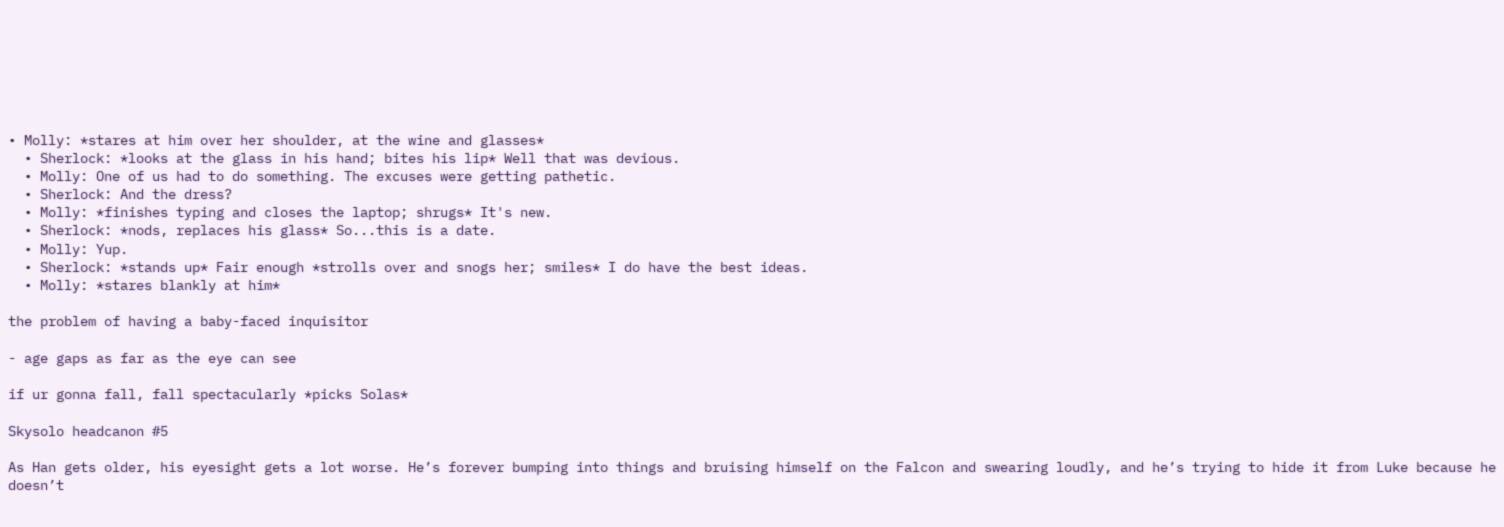• Molly: *stares at him over her shoulder, at the wine and glasses*
  • Sherlock: *looks at the glass in his hand; bites his lip* Well that was devious.
  • Molly: One of us had to do something. The excuses were getting pathetic.
  • Sherlock: And the dress?
  • Molly: *finishes typing and closes the laptop; shrugs* It's new.
  • Sherlock: *nods, replaces his glass* So...this is a date.
  • Molly: Yup.
  • Sherlock: *stands up* Fair enough *strolls over and snogs her; smiles* I do have the best ideas.
  • Molly: *stares blankly at him*

the problem of having a baby-faced inquisitor

- age gaps as far as the eye can see

if ur gonna fall, fall spectacularly *picks Solas*

Skysolo headcanon #5

As Han gets older, his eyesight gets a lot worse. He’s forever bumping into things and bruising himself on the Falcon and swearing loudly, and he’s trying to hide it from Luke because he doesn’t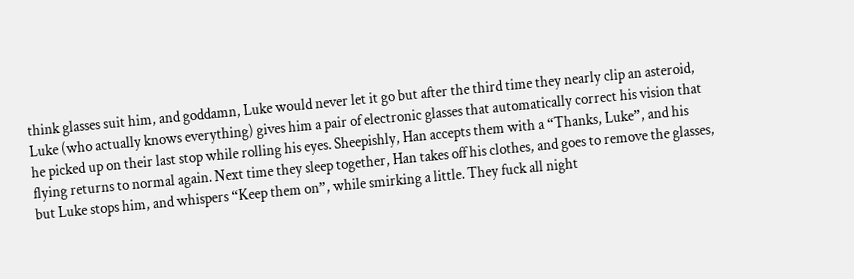think glasses suit him, and goddamn, Luke would never let it go but after the third time they nearly clip an asteroid, Luke (who actually knows everything) gives him a pair of electronic glasses that automatically correct his vision that he picked up on their last stop while rolling his eyes. Sheepishly, Han accepts them with a “Thanks, Luke”, and his flying returns to normal again. Next time they sleep together, Han takes off his clothes, and goes to remove the glasses, but Luke stops him, and whispers “Keep them on”, while smirking a little. They fuck all night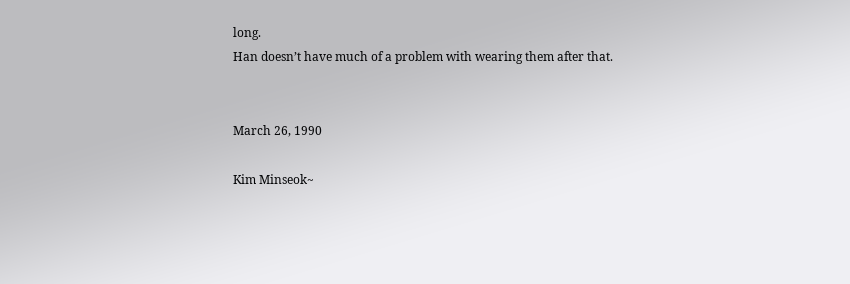long.
Han doesn’t have much of a problem with wearing them after that.


March 26, 1990

Kim Minseok~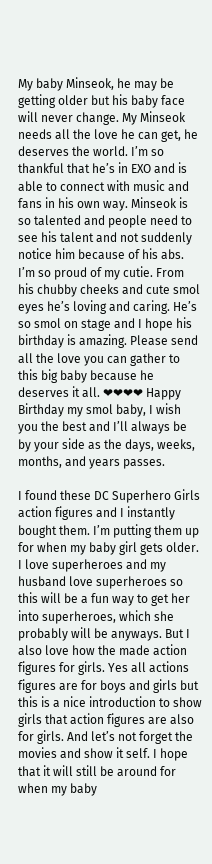My baby Minseok, he may be getting older but his baby face will never change. My Minseok needs all the love he can get, he deserves the world. I’m so thankful that he’s in EXO and is able to connect with music and fans in his own way. Minseok is so talented and people need to see his talent and not suddenly notice him because of his abs. I’m so proud of my cutie. From his chubby cheeks and cute smol eyes he’s loving and caring. He’s so smol on stage and I hope his birthday is amazing. Please send all the love you can gather to this big baby because he deserves it all. ❤❤❤❤ Happy Birthday my smol baby, I wish you the best and I’ll always be by your side as the days, weeks, months, and years passes.

I found these DC Superhero Girls action figures and I instantly bought them. I’m putting them up for when my baby girl gets older. I love superheroes and my husband love superheroes so this will be a fun way to get her into superheroes, which she probably will be anyways. But I also love how the made action figures for girls. Yes all actions figures are for boys and girls but this is a nice introduction to show girls that action figures are also for girls. And let’s not forget the movies and show it self. I hope that it will still be around for when my baby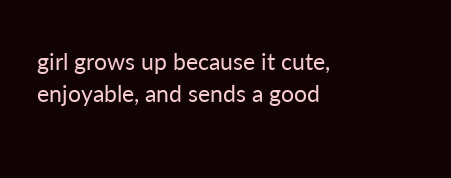girl grows up because it cute, enjoyable, and sends a good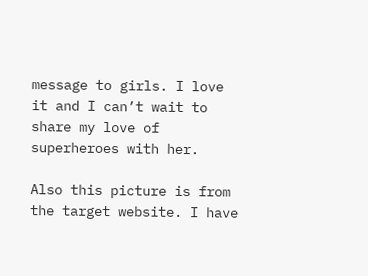message to girls. I love it and I can’t wait to share my love of superheroes with her.

Also this picture is from the target website. I have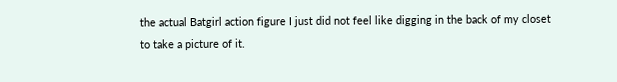the actual Batgirl action figure I just did not feel like digging in the back of my closet to take a picture of it.